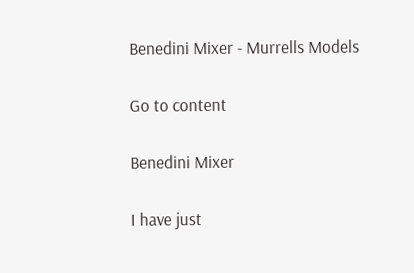Benedini Mixer - Murrells Models

Go to content

Benedini Mixer

I have just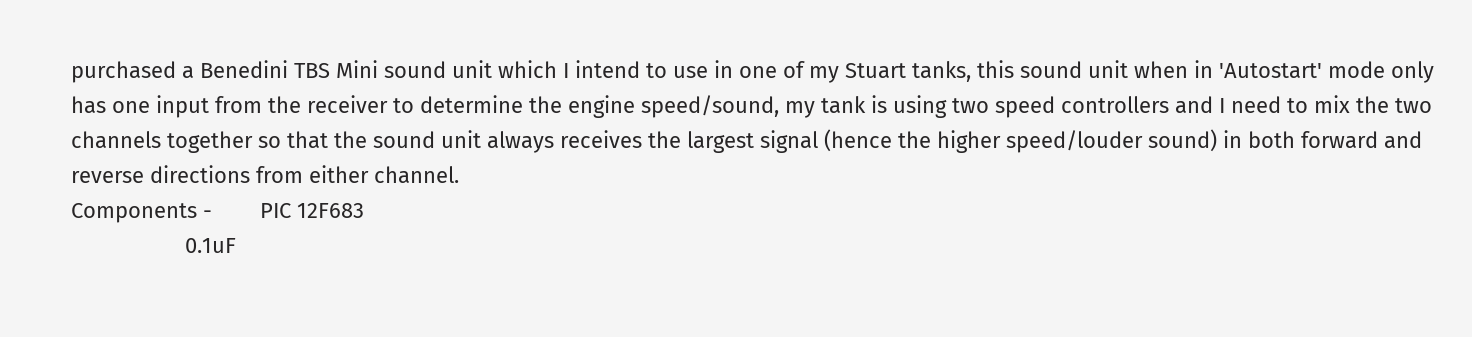purchased a Benedini TBS Mini sound unit which I intend to use in one of my Stuart tanks, this sound unit when in 'Autostart' mode only has one input from the receiver to determine the engine speed/sound, my tank is using two speed controllers and I need to mix the two channels together so that the sound unit always receives the largest signal (hence the higher speed/louder sound) in both forward and reverse directions from either channel.
Components -        PIC 12F683
                   0.1uF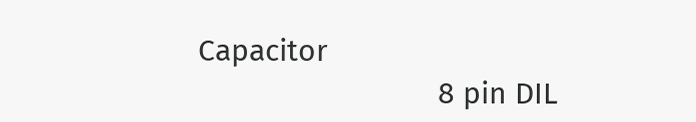Capacitor
                              8 pin DIL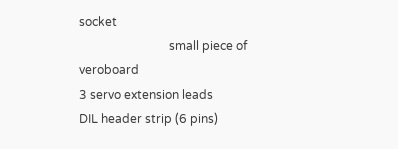socket
                              small piece of veroboard
3 servo extension leads
DIL header strip (6 pins)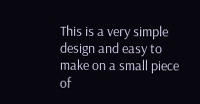This is a very simple design and easy to make on a small piece of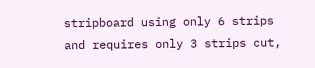stripboard using only 6 strips and requires only 3 strips cut,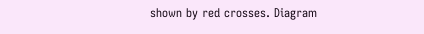shown by red crosses. Diagram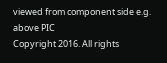viewed from component side e.g. above PIC
Copyright 2016. All rights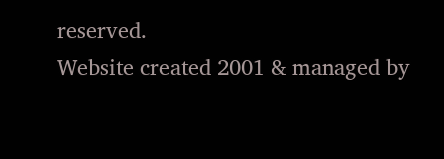reserved.
Website created 2001 & managed by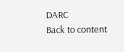DARC
Back to content